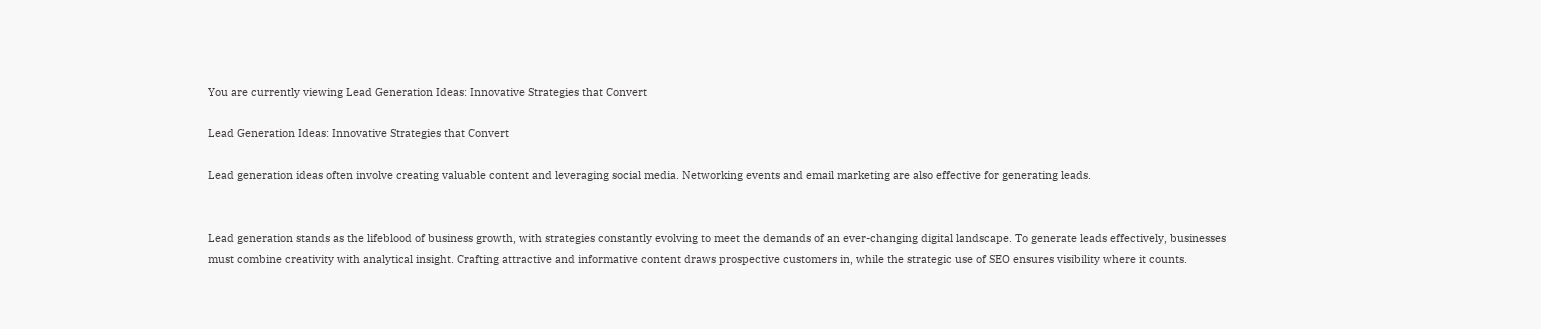You are currently viewing Lead Generation Ideas: Innovative Strategies that Convert

Lead Generation Ideas: Innovative Strategies that Convert

Lead generation ideas often involve creating valuable content and leveraging social media. Networking events and email marketing are also effective for generating leads.


Lead generation stands as the lifeblood of business growth, with strategies constantly evolving to meet the demands of an ever-changing digital landscape. To generate leads effectively, businesses must combine creativity with analytical insight. Crafting attractive and informative content draws prospective customers in, while the strategic use of SEO ensures visibility where it counts.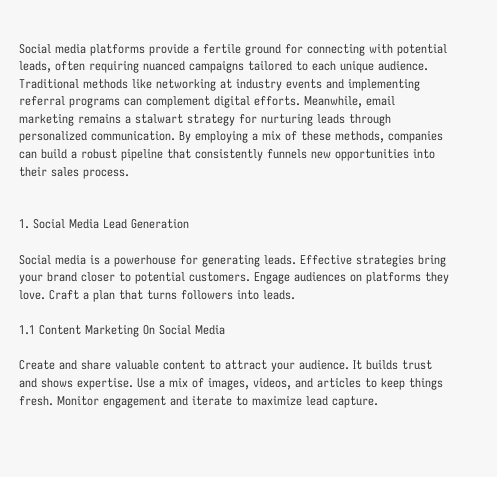Social media platforms provide a fertile ground for connecting with potential leads, often requiring nuanced campaigns tailored to each unique audience. Traditional methods like networking at industry events and implementing referral programs can complement digital efforts. Meanwhile, email marketing remains a stalwart strategy for nurturing leads through personalized communication. By employing a mix of these methods, companies can build a robust pipeline that consistently funnels new opportunities into their sales process.


1. Social Media Lead Generation

Social media is a powerhouse for generating leads. Effective strategies bring your brand closer to potential customers. Engage audiences on platforms they love. Craft a plan that turns followers into leads.

1.1 Content Marketing On Social Media

Create and share valuable content to attract your audience. It builds trust and shows expertise. Use a mix of images, videos, and articles to keep things fresh. Monitor engagement and iterate to maximize lead capture.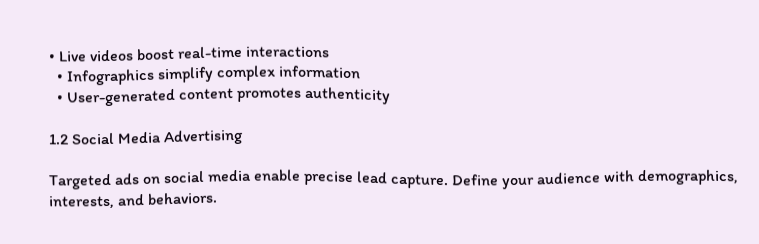• Live videos boost real-time interactions
  • Infographics simplify complex information
  • User-generated content promotes authenticity

1.2 Social Media Advertising

Targeted ads on social media enable precise lead capture. Define your audience with demographics, interests, and behaviors.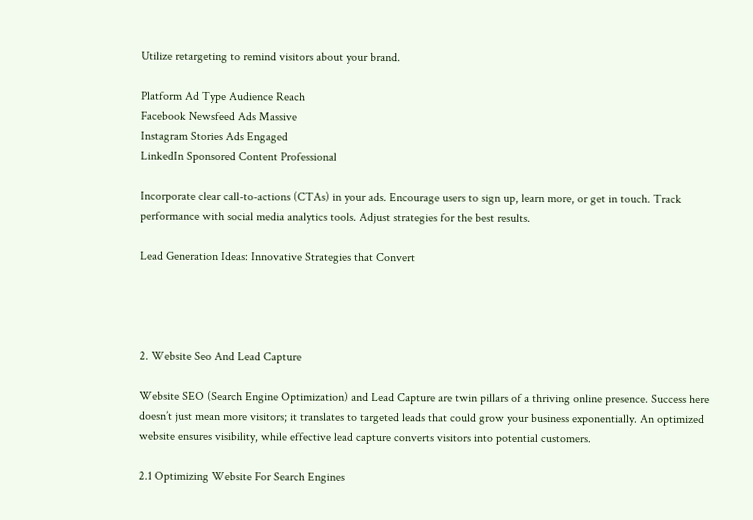Utilize retargeting to remind visitors about your brand.

Platform Ad Type Audience Reach
Facebook Newsfeed Ads Massive
Instagram Stories Ads Engaged
LinkedIn Sponsored Content Professional

Incorporate clear call-to-actions (CTAs) in your ads. Encourage users to sign up, learn more, or get in touch. Track performance with social media analytics tools. Adjust strategies for the best results.

Lead Generation Ideas: Innovative Strategies that Convert




2. Website Seo And Lead Capture

Website SEO (Search Engine Optimization) and Lead Capture are twin pillars of a thriving online presence. Success here doesn’t just mean more visitors; it translates to targeted leads that could grow your business exponentially. An optimized website ensures visibility, while effective lead capture converts visitors into potential customers.

2.1 Optimizing Website For Search Engines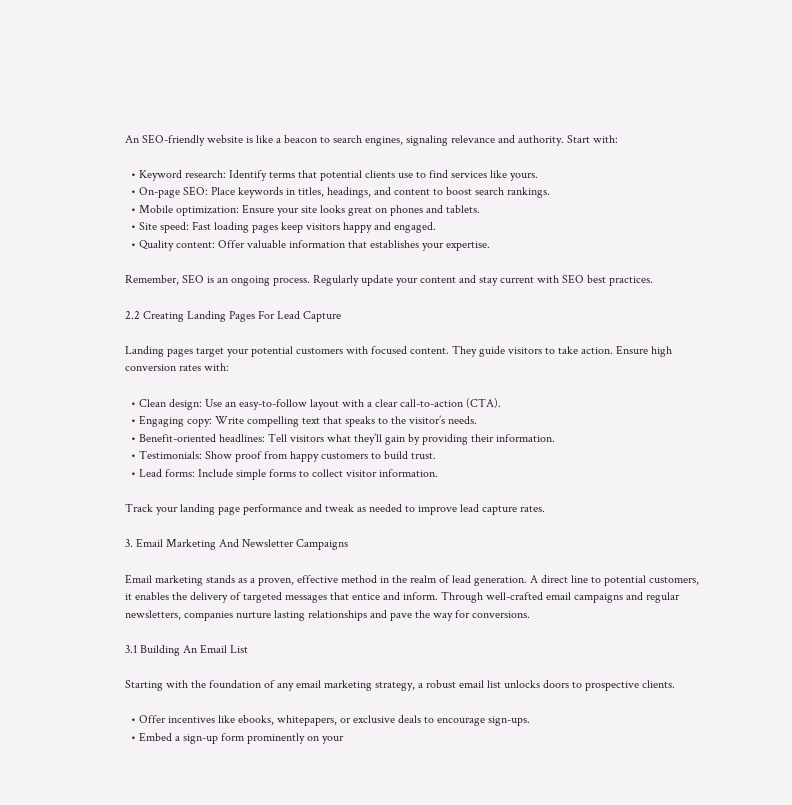An SEO-friendly website is like a beacon to search engines, signaling relevance and authority. Start with:

  • Keyword research: Identify terms that potential clients use to find services like yours.
  • On-page SEO: Place keywords in titles, headings, and content to boost search rankings.
  • Mobile optimization: Ensure your site looks great on phones and tablets.
  • Site speed: Fast loading pages keep visitors happy and engaged.
  • Quality content: Offer valuable information that establishes your expertise.

Remember, SEO is an ongoing process. Regularly update your content and stay current with SEO best practices.

2.2 Creating Landing Pages For Lead Capture

Landing pages target your potential customers with focused content. They guide visitors to take action. Ensure high conversion rates with:

  • Clean design: Use an easy-to-follow layout with a clear call-to-action (CTA).
  • Engaging copy: Write compelling text that speaks to the visitor’s needs.
  • Benefit-oriented headlines: Tell visitors what they’ll gain by providing their information.
  • Testimonials: Show proof from happy customers to build trust.
  • Lead forms: Include simple forms to collect visitor information.

Track your landing page performance and tweak as needed to improve lead capture rates.

3. Email Marketing And Newsletter Campaigns

Email marketing stands as a proven, effective method in the realm of lead generation. A direct line to potential customers, it enables the delivery of targeted messages that entice and inform. Through well-crafted email campaigns and regular newsletters, companies nurture lasting relationships and pave the way for conversions.

3.1 Building An Email List

Starting with the foundation of any email marketing strategy, a robust email list unlocks doors to prospective clients.

  • Offer incentives like ebooks, whitepapers, or exclusive deals to encourage sign-ups.
  • Embed a sign-up form prominently on your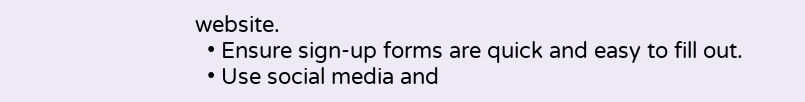website.
  • Ensure sign-up forms are quick and easy to fill out.
  • Use social media and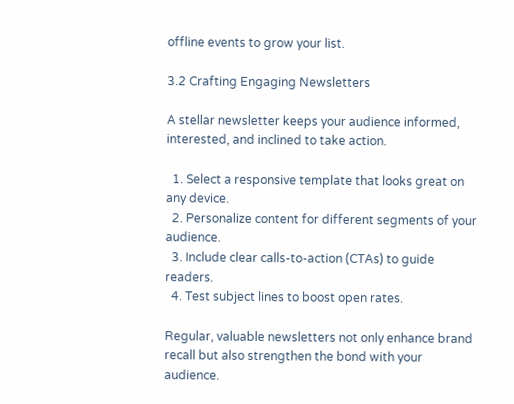offline events to grow your list.

3.2 Crafting Engaging Newsletters

A stellar newsletter keeps your audience informed, interested, and inclined to take action.

  1. Select a responsive template that looks great on any device.
  2. Personalize content for different segments of your audience.
  3. Include clear calls-to-action (CTAs) to guide readers.
  4. Test subject lines to boost open rates.

Regular, valuable newsletters not only enhance brand recall but also strengthen the bond with your audience.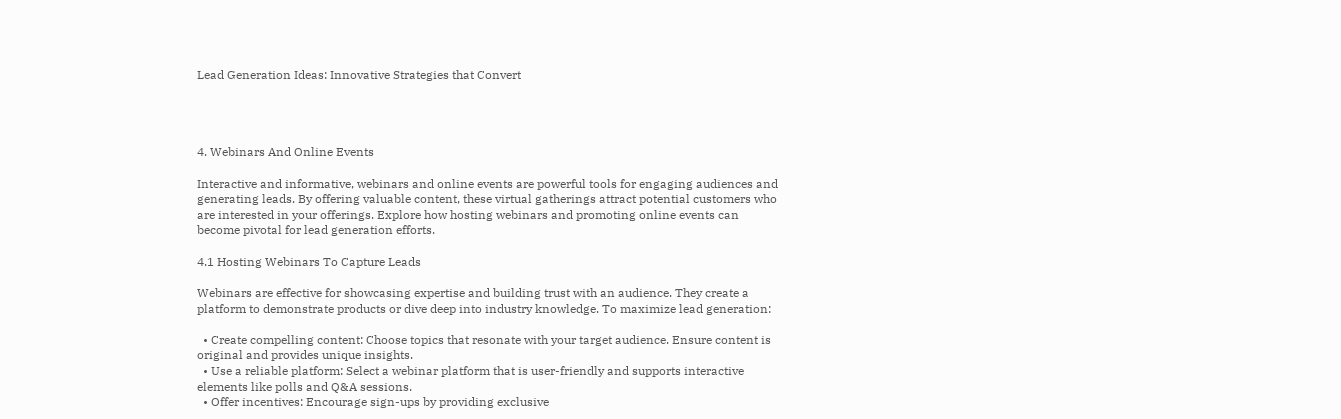Lead Generation Ideas: Innovative Strategies that Convert




4. Webinars And Online Events

Interactive and informative, webinars and online events are powerful tools for engaging audiences and generating leads. By offering valuable content, these virtual gatherings attract potential customers who are interested in your offerings. Explore how hosting webinars and promoting online events can become pivotal for lead generation efforts.

4.1 Hosting Webinars To Capture Leads

Webinars are effective for showcasing expertise and building trust with an audience. They create a platform to demonstrate products or dive deep into industry knowledge. To maximize lead generation:

  • Create compelling content: Choose topics that resonate with your target audience. Ensure content is original and provides unique insights.
  • Use a reliable platform: Select a webinar platform that is user-friendly and supports interactive elements like polls and Q&A sessions.
  • Offer incentives: Encourage sign-ups by providing exclusive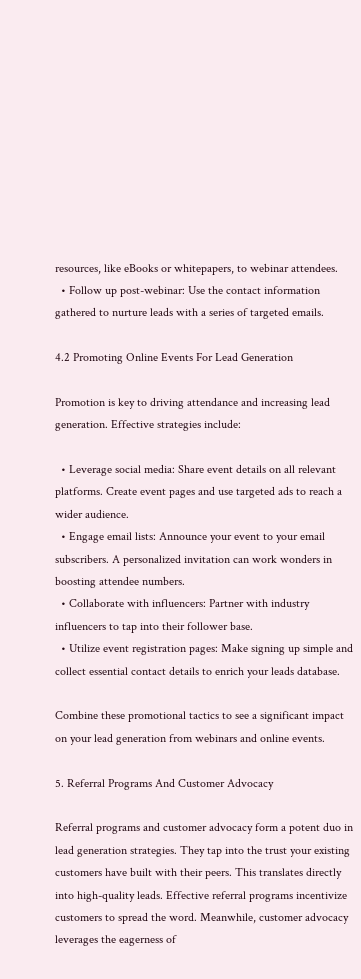resources, like eBooks or whitepapers, to webinar attendees.
  • Follow up post-webinar: Use the contact information gathered to nurture leads with a series of targeted emails.

4.2 Promoting Online Events For Lead Generation

Promotion is key to driving attendance and increasing lead generation. Effective strategies include:

  • Leverage social media: Share event details on all relevant platforms. Create event pages and use targeted ads to reach a wider audience.
  • Engage email lists: Announce your event to your email subscribers. A personalized invitation can work wonders in boosting attendee numbers.
  • Collaborate with influencers: Partner with industry influencers to tap into their follower base.
  • Utilize event registration pages: Make signing up simple and collect essential contact details to enrich your leads database.

Combine these promotional tactics to see a significant impact on your lead generation from webinars and online events.

5. Referral Programs And Customer Advocacy

Referral programs and customer advocacy form a potent duo in lead generation strategies. They tap into the trust your existing customers have built with their peers. This translates directly into high-quality leads. Effective referral programs incentivize customers to spread the word. Meanwhile, customer advocacy leverages the eagerness of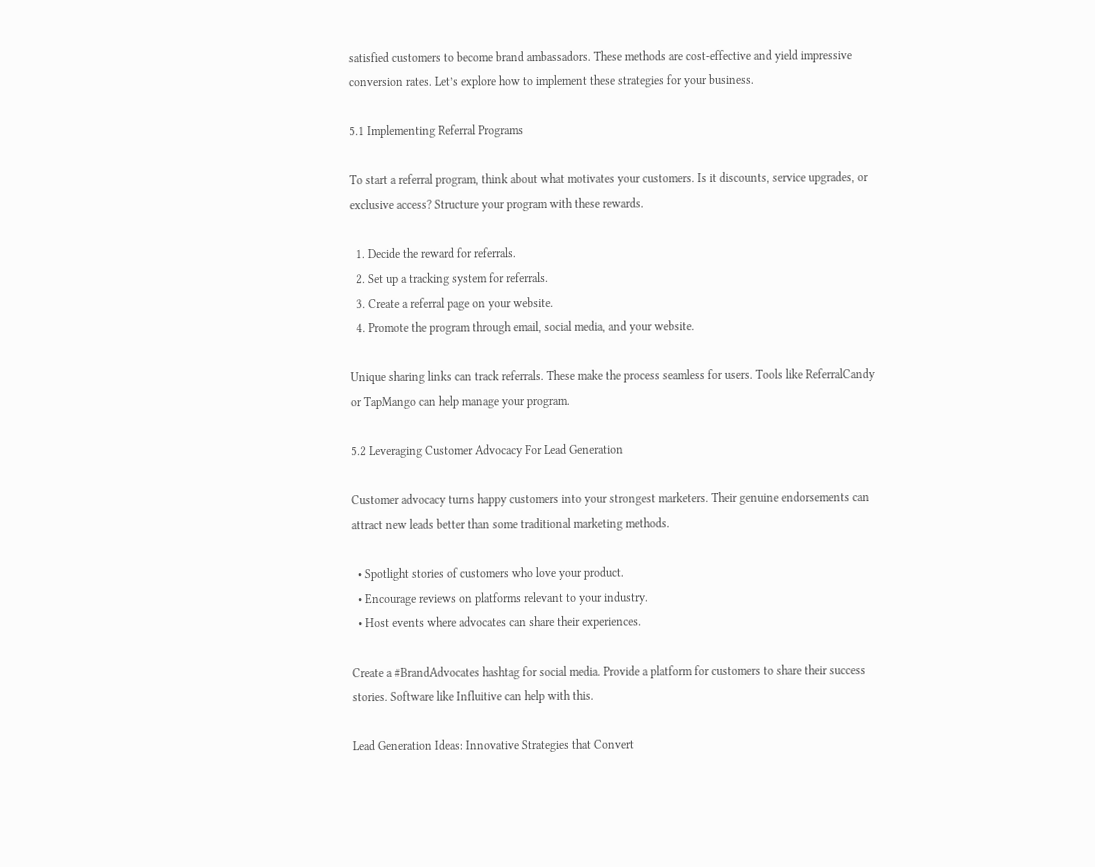satisfied customers to become brand ambassadors. These methods are cost-effective and yield impressive conversion rates. Let’s explore how to implement these strategies for your business.

5.1 Implementing Referral Programs

To start a referral program, think about what motivates your customers. Is it discounts, service upgrades, or exclusive access? Structure your program with these rewards.

  1. Decide the reward for referrals.
  2. Set up a tracking system for referrals.
  3. Create a referral page on your website.
  4. Promote the program through email, social media, and your website.

Unique sharing links can track referrals. These make the process seamless for users. Tools like ReferralCandy or TapMango can help manage your program.

5.2 Leveraging Customer Advocacy For Lead Generation

Customer advocacy turns happy customers into your strongest marketers. Their genuine endorsements can attract new leads better than some traditional marketing methods.

  • Spotlight stories of customers who love your product.
  • Encourage reviews on platforms relevant to your industry.
  • Host events where advocates can share their experiences.

Create a #BrandAdvocates hashtag for social media. Provide a platform for customers to share their success stories. Software like Influitive can help with this.

Lead Generation Ideas: Innovative Strategies that Convert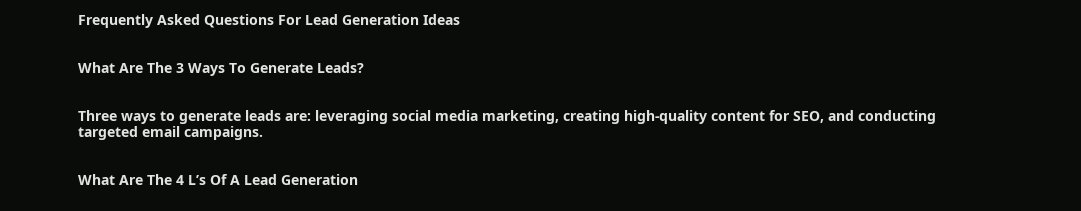Frequently Asked Questions For Lead Generation Ideas


What Are The 3 Ways To Generate Leads?


Three ways to generate leads are: leveraging social media marketing, creating high-quality content for SEO, and conducting targeted email campaigns.


What Are The 4 L’s Of A Lead Generation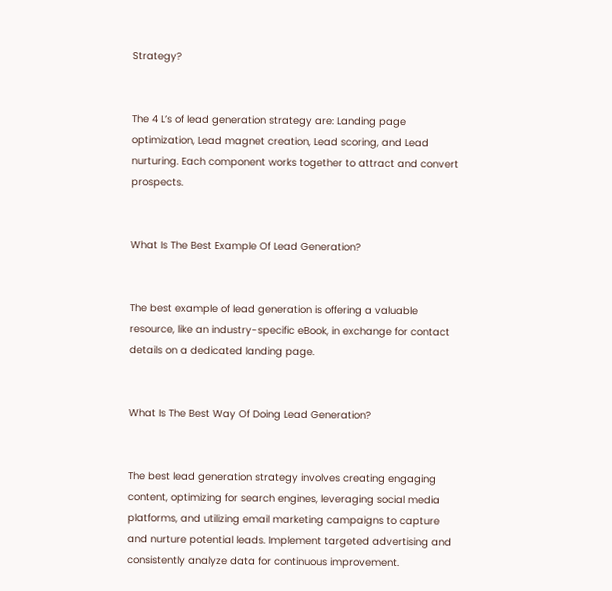Strategy?


The 4 L’s of lead generation strategy are: Landing page optimization, Lead magnet creation, Lead scoring, and Lead nurturing. Each component works together to attract and convert prospects.


What Is The Best Example Of Lead Generation?


The best example of lead generation is offering a valuable resource, like an industry-specific eBook, in exchange for contact details on a dedicated landing page.


What Is The Best Way Of Doing Lead Generation?


The best lead generation strategy involves creating engaging content, optimizing for search engines, leveraging social media platforms, and utilizing email marketing campaigns to capture and nurture potential leads. Implement targeted advertising and consistently analyze data for continuous improvement.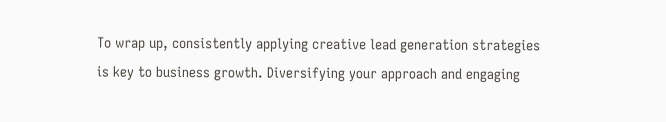To wrap up, consistently applying creative lead generation strategies is key to business growth. Diversifying your approach and engaging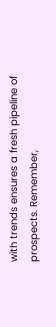with trends ensures a fresh pipeline of prospects. Remember,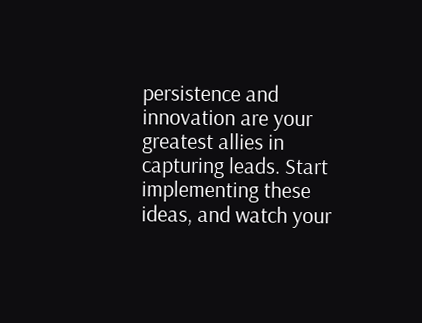persistence and innovation are your greatest allies in capturing leads. Start implementing these ideas, and watch your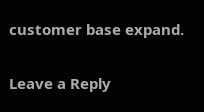customer base expand.

Leave a Reply